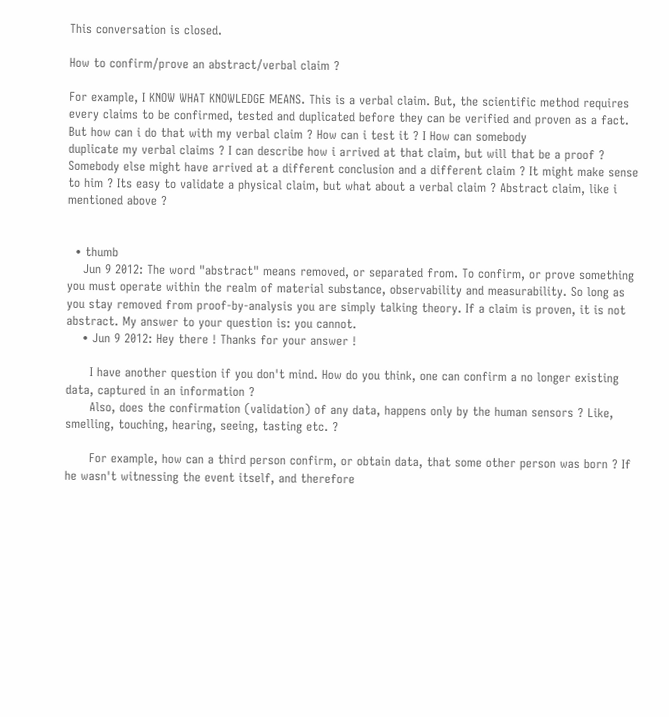This conversation is closed.

How to confirm/prove an abstract/verbal claim ?

For example, I KNOW WHAT KNOWLEDGE MEANS. This is a verbal claim. But, the scientific method requires every claims to be confirmed, tested and duplicated before they can be verified and proven as a fact. But how can i do that with my verbal claim ? How can i test it ? I How can somebody
duplicate my verbal claims ? I can describe how i arrived at that claim, but will that be a proof ? Somebody else might have arrived at a different conclusion and a different claim ? It might make sense to him ? Its easy to validate a physical claim, but what about a verbal claim ? Abstract claim, like i mentioned above ?


  • thumb
    Jun 9 2012: The word "abstract" means removed, or separated from. To confirm, or prove something you must operate within the realm of material substance, observability and measurability. So long as you stay removed from proof-by-analysis you are simply talking theory. If a claim is proven, it is not abstract. My answer to your question is: you cannot.
    • Jun 9 2012: Hey there ! Thanks for your answer !

      I have another question if you don't mind. How do you think, one can confirm a no longer existing data, captured in an information ?
      Also, does the confirmation (validation) of any data, happens only by the human sensors ? Like, smelling, touching, hearing, seeing, tasting etc. ?

      For example, how can a third person confirm, or obtain data, that some other person was born ? If he wasn't witnessing the event itself, and therefore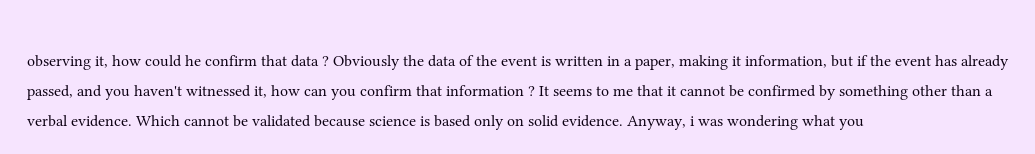observing it, how could he confirm that data ? Obviously the data of the event is written in a paper, making it information, but if the event has already passed, and you haven't witnessed it, how can you confirm that information ? It seems to me that it cannot be confirmed by something other than a verbal evidence. Which cannot be validated because science is based only on solid evidence. Anyway, i was wondering what you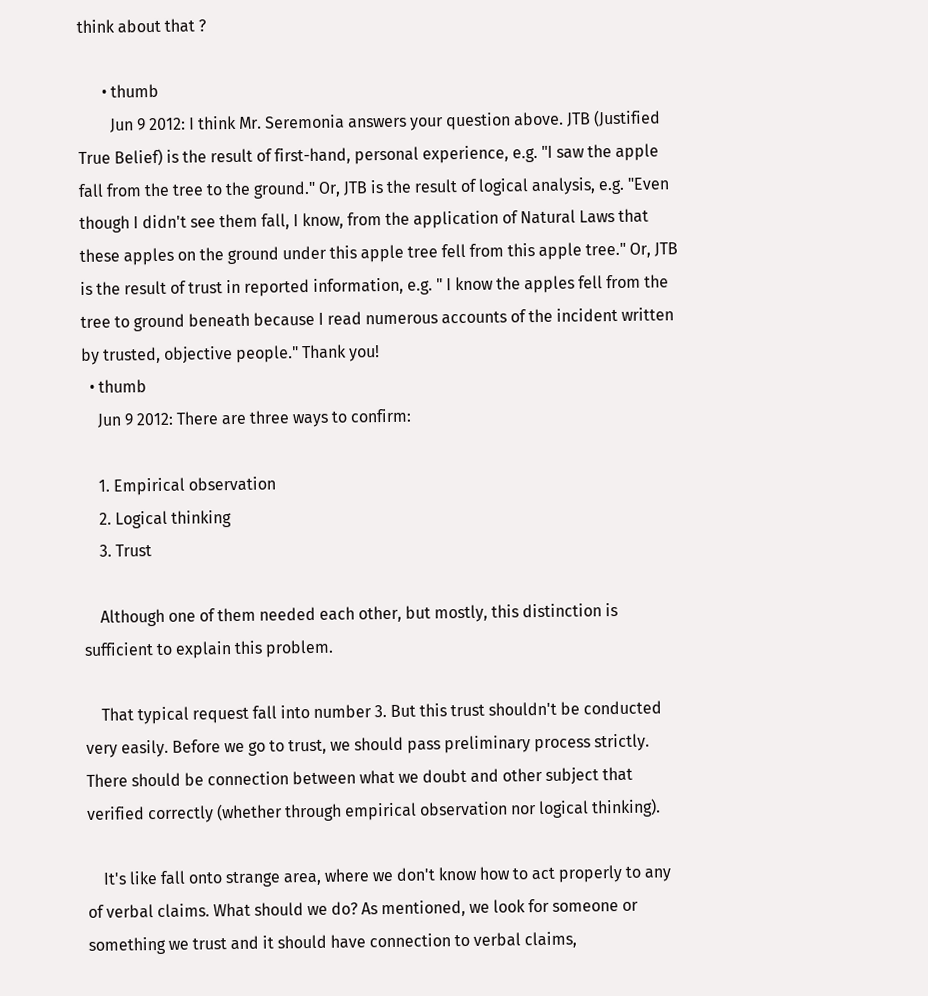think about that ?

      • thumb
        Jun 9 2012: I think Mr. Seremonia answers your question above. JTB (Justified True Belief) is the result of first-hand, personal experience, e.g. "I saw the apple fall from the tree to the ground." Or, JTB is the result of logical analysis, e.g. "Even though I didn't see them fall, I know, from the application of Natural Laws that these apples on the ground under this apple tree fell from this apple tree." Or, JTB is the result of trust in reported information, e.g. " I know the apples fell from the tree to ground beneath because I read numerous accounts of the incident written by trusted, objective people." Thank you!
  • thumb
    Jun 9 2012: There are three ways to confirm:

    1. Empirical observation
    2. Logical thinking
    3. Trust

    Although one of them needed each other, but mostly, this distinction is sufficient to explain this problem.

    That typical request fall into number 3. But this trust shouldn't be conducted very easily. Before we go to trust, we should pass preliminary process strictly. There should be connection between what we doubt and other subject that verified correctly (whether through empirical observation nor logical thinking).

    It's like fall onto strange area, where we don't know how to act properly to any of verbal claims. What should we do? As mentioned, we look for someone or something we trust and it should have connection to verbal claims,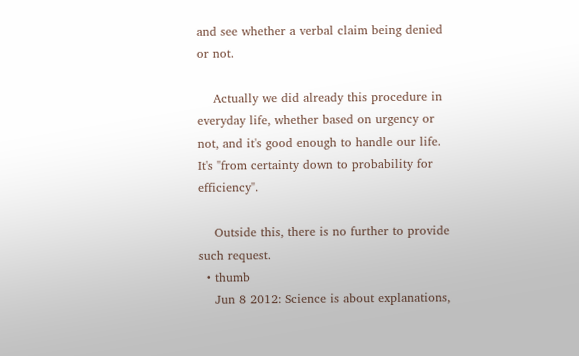and see whether a verbal claim being denied or not.

    Actually we did already this procedure in everyday life, whether based on urgency or not, and it's good enough to handle our life. It's "from certainty down to probability for efficiency".

    Outside this, there is no further to provide such request.
  • thumb
    Jun 8 2012: Science is about explanations,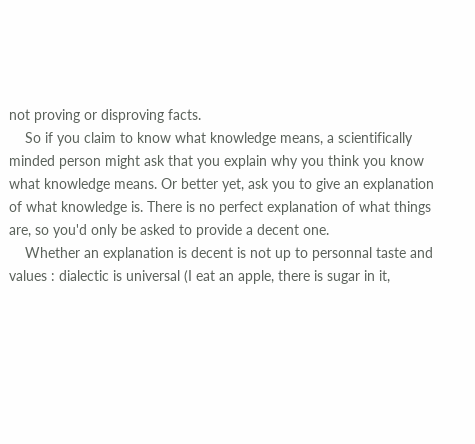not proving or disproving facts.
    So if you claim to know what knowledge means, a scientifically minded person might ask that you explain why you think you know what knowledge means. Or better yet, ask you to give an explanation of what knowledge is. There is no perfect explanation of what things are, so you'd only be asked to provide a decent one.
    Whether an explanation is decent is not up to personnal taste and values : dialectic is universal (I eat an apple, there is sugar in it,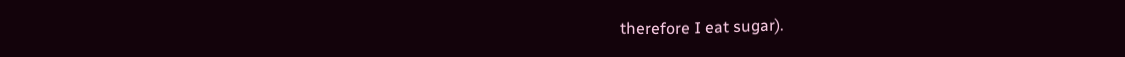therefore I eat sugar).